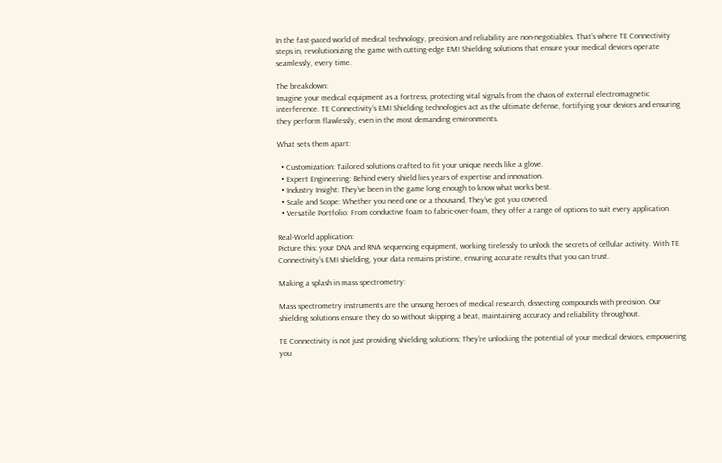In the fast-paced world of medical technology, precision and reliability are non-negotiables. That’s where TE Connectivity steps in, revolutionizing the game with cutting-edge EMI Shielding solutions that ensure your medical devices operate seamlessly, every time.

The breakdown:
Imagine your medical equipment as a fortress, protecting vital signals from the chaos of external electromagnetic interference. TE Connectivity’s EMI Shielding technologies act as the ultimate defense, fortifying your devices and ensuring they perform flawlessly, even in the most demanding environments.

What sets them apart:

  • Customization: Tailored solutions crafted to fit your unique needs like a glove.
  • Expert Engineering: Behind every shield lies years of expertise and innovation.
  • Industry Insight: They’ve been in the game long enough to know what works best.
  • Scale and Scope: Whether you need one or a thousand, They’ve got you covered.
  • Versatile Portfolio: From conductive foam to fabric-over-foam, they offer a range of options to suit every application.

Real-World application:
Picture this: your DNA and RNA sequencing equipment, working tirelessly to unlock the secrets of cellular activity. With TE Connectivity’s EMI shielding, your data remains pristine, ensuring accurate results that you can trust.

Making a splash in mass spectrometry:

Mass spectrometry instruments are the unsung heroes of medical research, dissecting compounds with precision. Our shielding solutions ensure they do so without skipping a beat, maintaining accuracy and reliability throughout.

TE Connectivity is not just providing shielding solutions; They’re unlocking the potential of your medical devices, empowering you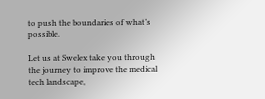to push the boundaries of what’s possible.

Let us at Swelex take you through the journey to improve the medical tech landscape,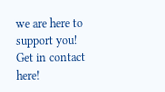we are here to support you!
Get in contact here!